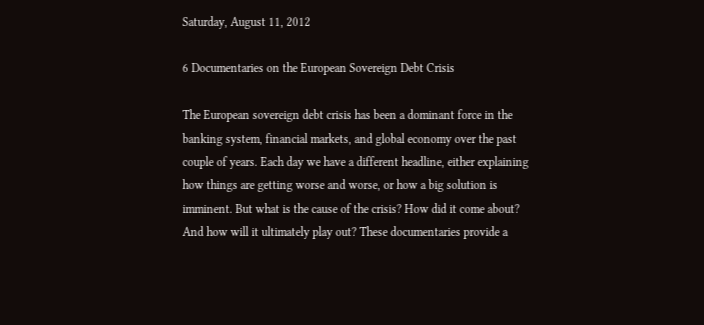Saturday, August 11, 2012

6 Documentaries on the European Sovereign Debt Crisis

The European sovereign debt crisis has been a dominant force in the banking system, financial markets, and global economy over the past couple of years. Each day we have a different headline, either explaining how things are getting worse and worse, or how a big solution is imminent. But what is the cause of the crisis? How did it come about? And how will it ultimately play out? These documentaries provide a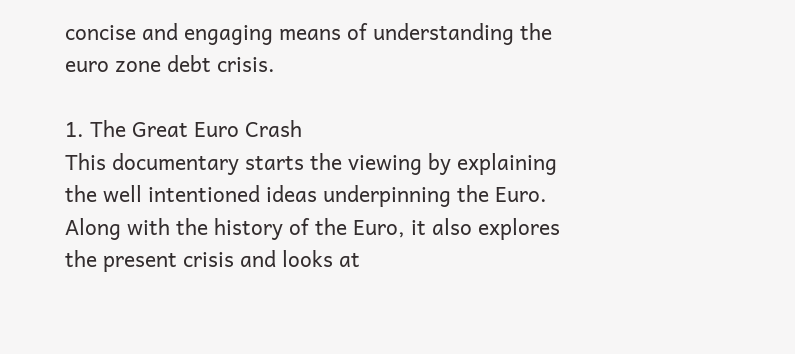concise and engaging means of understanding the euro zone debt crisis.

1. The Great Euro Crash
This documentary starts the viewing by explaining the well intentioned ideas underpinning the Euro. Along with the history of the Euro, it also explores the present crisis and looks at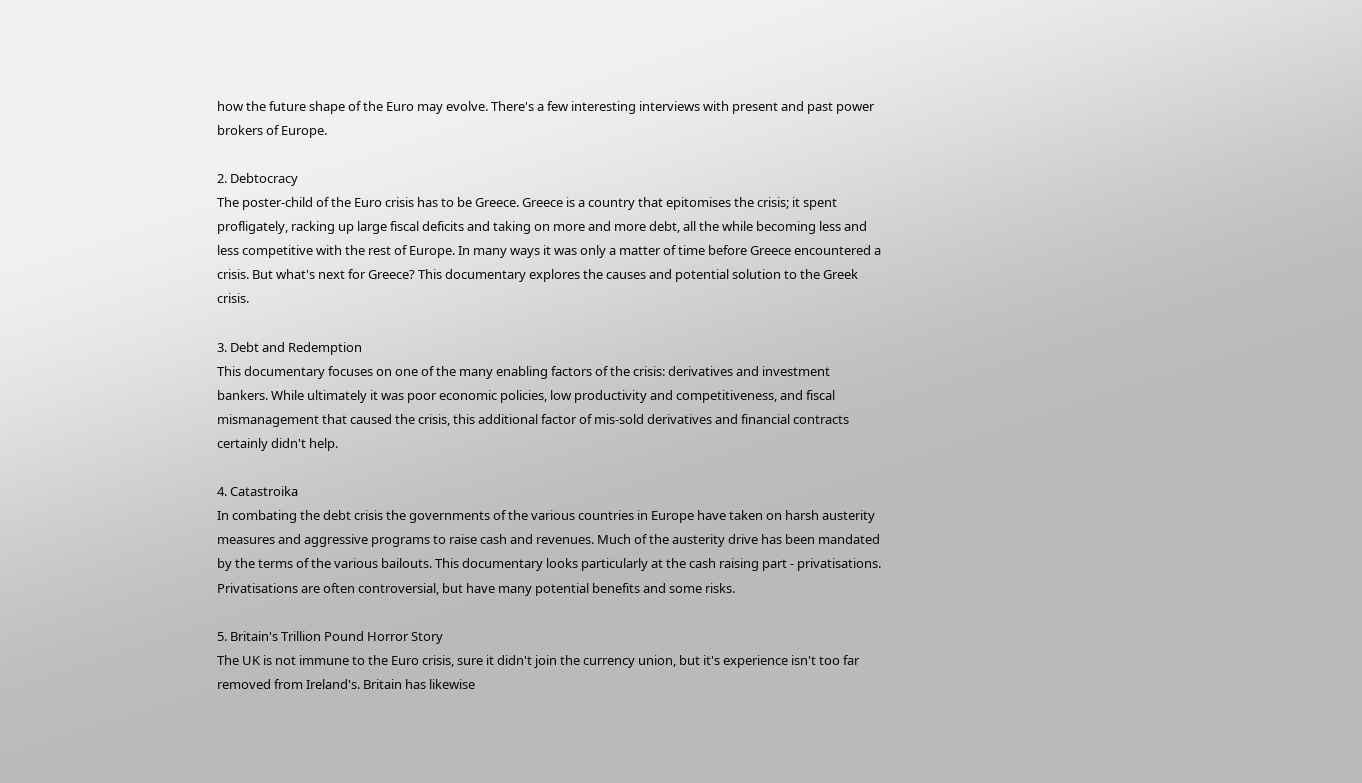how the future shape of the Euro may evolve. There's a few interesting interviews with present and past power brokers of Europe.

2. Debtocracy
The poster-child of the Euro crisis has to be Greece. Greece is a country that epitomises the crisis; it spent profligately, racking up large fiscal deficits and taking on more and more debt, all the while becoming less and less competitive with the rest of Europe. In many ways it was only a matter of time before Greece encountered a crisis. But what's next for Greece? This documentary explores the causes and potential solution to the Greek crisis.

3. Debt and Redemption
This documentary focuses on one of the many enabling factors of the crisis: derivatives and investment bankers. While ultimately it was poor economic policies, low productivity and competitiveness, and fiscal mismanagement that caused the crisis, this additional factor of mis-sold derivatives and financial contracts certainly didn't help.

4. Catastroika
In combating the debt crisis the governments of the various countries in Europe have taken on harsh austerity measures and aggressive programs to raise cash and revenues. Much of the austerity drive has been mandated by the terms of the various bailouts. This documentary looks particularly at the cash raising part - privatisations. Privatisations are often controversial, but have many potential benefits and some risks.

5. Britain's Trillion Pound Horror Story
The UK is not immune to the Euro crisis, sure it didn't join the currency union, but it's experience isn't too far removed from Ireland's. Britain has likewise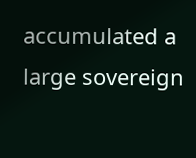accumulated a large sovereign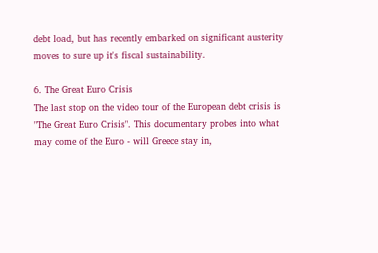debt load, but has recently embarked on significant austerity moves to sure up it's fiscal sustainability.

6. The Great Euro Crisis
The last stop on the video tour of the European debt crisis is "The Great Euro Crisis". This documentary probes into what may come of the Euro - will Greece stay in,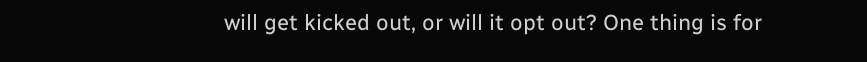will get kicked out, or will it opt out? One thing is for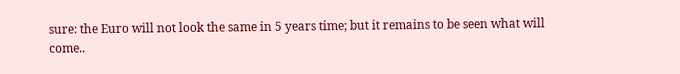sure: the Euro will not look the same in 5 years time; but it remains to be seen what will come..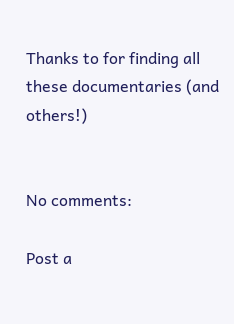Thanks to for finding all these documentaries (and others!)


No comments:

Post a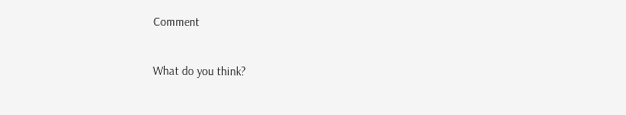Comment

What do you think?